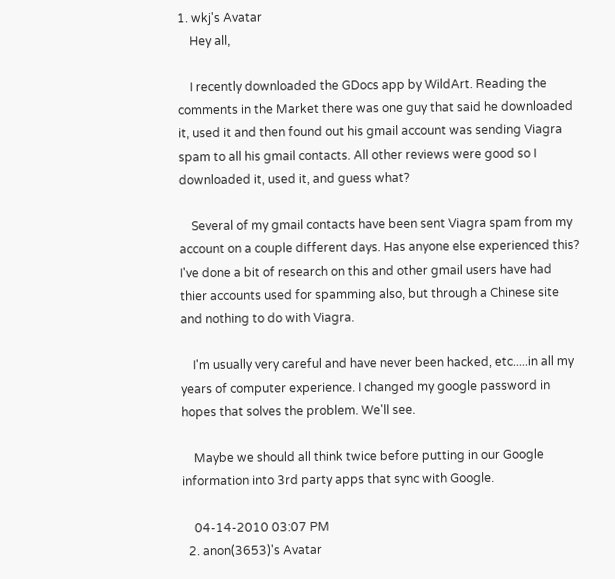1. wkj's Avatar
    Hey all,

    I recently downloaded the GDocs app by WildArt. Reading the comments in the Market there was one guy that said he downloaded it, used it and then found out his gmail account was sending Viagra spam to all his gmail contacts. All other reviews were good so I downloaded it, used it, and guess what?

    Several of my gmail contacts have been sent Viagra spam from my account on a couple different days. Has anyone else experienced this? I've done a bit of research on this and other gmail users have had thier accounts used for spamming also, but through a Chinese site and nothing to do with Viagra.

    I'm usually very careful and have never been hacked, etc.....in all my years of computer experience. I changed my google password in hopes that solves the problem. We'll see.

    Maybe we should all think twice before putting in our Google information into 3rd party apps that sync with Google.

    04-14-2010 03:07 PM
  2. anon(3653)'s Avatar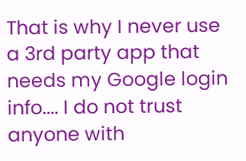That is why I never use a 3rd party app that needs my Google login info.... I do not trust anyone with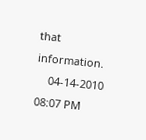that information.
    04-14-2010 08:07 PM